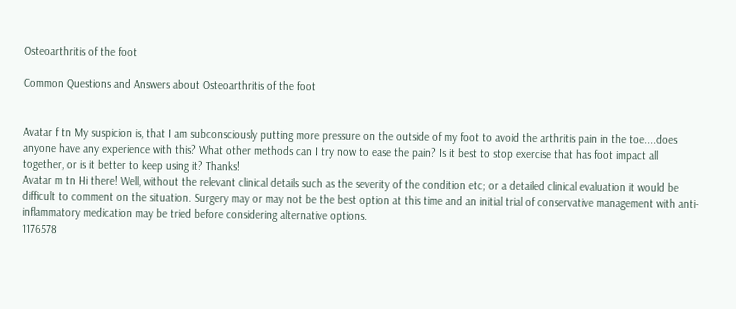Osteoarthritis of the foot

Common Questions and Answers about Osteoarthritis of the foot


Avatar f tn My suspicion is, that I am subconsciously putting more pressure on the outside of my foot to avoid the arthritis pain in the toe....does anyone have any experience with this? What other methods can I try now to ease the pain? Is it best to stop exercise that has foot impact all together, or is it better to keep using it? Thanks!
Avatar m tn Hi there! Well, without the relevant clinical details such as the severity of the condition etc; or a detailed clinical evaluation it would be difficult to comment on the situation. Surgery may or may not be the best option at this time and an initial trial of conservative management with anti-inflammatory medication may be tried before considering alternative options.
1176578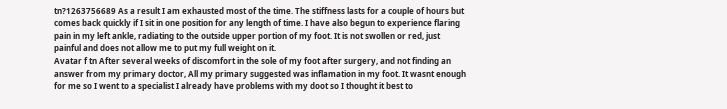tn?1263756689 As a result I am exhausted most of the time. The stiffness lasts for a couple of hours but comes back quickly if I sit in one position for any length of time. I have also begun to experience flaring pain in my left ankle, radiating to the outside upper portion of my foot. It is not swollen or red, just painful and does not allow me to put my full weight on it.
Avatar f tn After several weeks of discomfort in the sole of my foot after surgery, and not finding an answer from my primary doctor, All my primary suggested was inflamation in my foot. It wasnt enough for me so I went to a specialist I already have problems with my doot so I thought it best to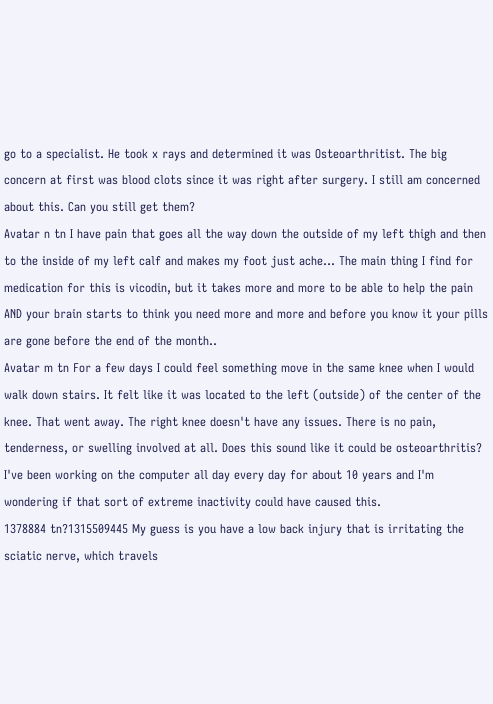go to a specialist. He took x rays and determined it was Osteoarthritist. The big concern at first was blood clots since it was right after surgery. I still am concerned about this. Can you still get them?
Avatar n tn I have pain that goes all the way down the outside of my left thigh and then to the inside of my left calf and makes my foot just ache... The main thing I find for medication for this is vicodin, but it takes more and more to be able to help the pain AND your brain starts to think you need more and more and before you know it your pills are gone before the end of the month..
Avatar m tn For a few days I could feel something move in the same knee when I would walk down stairs. It felt like it was located to the left (outside) of the center of the knee. That went away. The right knee doesn't have any issues. There is no pain, tenderness, or swelling involved at all. Does this sound like it could be osteoarthritis? I've been working on the computer all day every day for about 10 years and I'm wondering if that sort of extreme inactivity could have caused this.
1378884 tn?1315509445 My guess is you have a low back injury that is irritating the sciatic nerve, which travels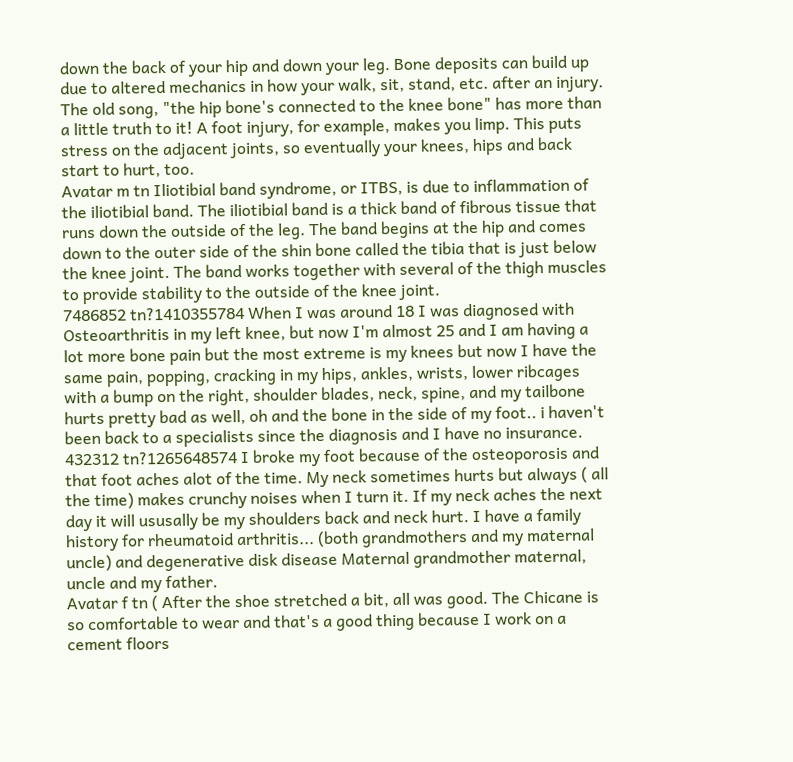down the back of your hip and down your leg. Bone deposits can build up due to altered mechanics in how your walk, sit, stand, etc. after an injury. The old song, "the hip bone's connected to the knee bone" has more than a little truth to it! A foot injury, for example, makes you limp. This puts stress on the adjacent joints, so eventually your knees, hips and back start to hurt, too.
Avatar m tn Iliotibial band syndrome, or ITBS, is due to inflammation of the iliotibial band. The iliotibial band is a thick band of fibrous tissue that runs down the outside of the leg. The band begins at the hip and comes down to the outer side of the shin bone called the tibia that is just below the knee joint. The band works together with several of the thigh muscles to provide stability to the outside of the knee joint.
7486852 tn?1410355784 When I was around 18 I was diagnosed with Osteoarthritis in my left knee, but now I'm almost 25 and I am having a lot more bone pain but the most extreme is my knees but now I have the same pain, popping, cracking in my hips, ankles, wrists, lower ribcages with a bump on the right, shoulder blades, neck, spine, and my tailbone hurts pretty bad as well, oh and the bone in the side of my foot.. i haven't been back to a specialists since the diagnosis and I have no insurance.
432312 tn?1265648574 I broke my foot because of the osteoporosis and that foot aches alot of the time. My neck sometimes hurts but always ( all the time) makes crunchy noises when I turn it. If my neck aches the next day it will ususally be my shoulders back and neck hurt. I have a family history for rheumatoid arthritis... (both grandmothers and my maternal uncle) and degenerative disk disease Maternal grandmother maternal, uncle and my father.
Avatar f tn ( After the shoe stretched a bit, all was good. The Chicane is so comfortable to wear and that's a good thing because I work on a cement floors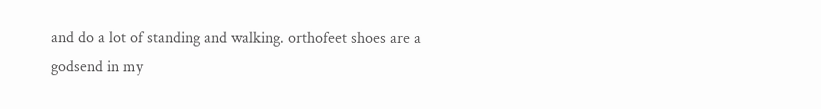and do a lot of standing and walking. orthofeet shoes are a godsend in my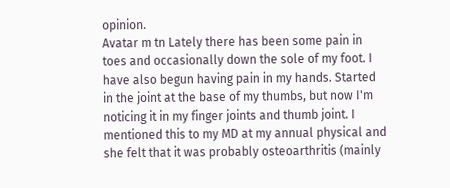opinion.
Avatar m tn Lately there has been some pain in toes and occasionally down the sole of my foot. I have also begun having pain in my hands. Started in the joint at the base of my thumbs, but now I'm noticing it in my finger joints and thumb joint. I mentioned this to my MD at my annual physical and she felt that it was probably osteoarthritis (mainly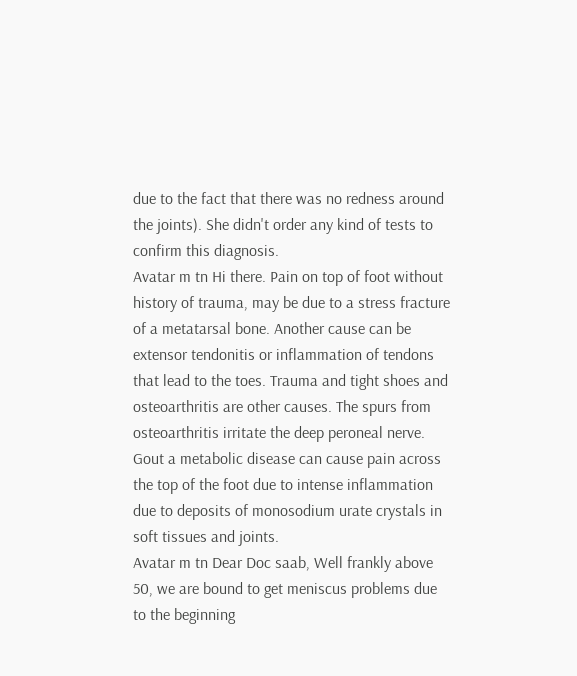due to the fact that there was no redness around the joints). She didn't order any kind of tests to confirm this diagnosis.
Avatar m tn Hi there. Pain on top of foot without history of trauma, may be due to a stress fracture of a metatarsal bone. Another cause can be extensor tendonitis or inflammation of tendons that lead to the toes. Trauma and tight shoes and osteoarthritis are other causes. The spurs from osteoarthritis irritate the deep peroneal nerve. Gout a metabolic disease can cause pain across the top of the foot due to intense inflammation due to deposits of monosodium urate crystals in soft tissues and joints.
Avatar m tn Dear Doc saab, Well frankly above 50, we are bound to get meniscus problems due to the beginning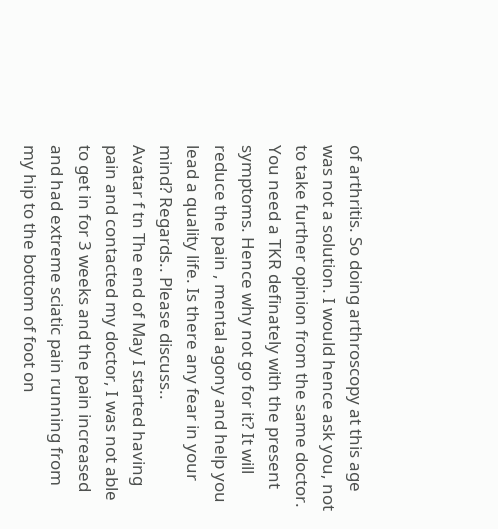of arthritis. So doing arthroscopy at this age was not a solution. I would hence ask you, not to take further opinion from the same doctor. You need a TKR definately with the present symptoms. Hence why not go for it? It will reduce the pain , mental agony and help you lead a quality life. Is there any fear in your mind? Regards.. Please discuss..
Avatar f tn The end of May I started having pain and contacted my doctor, I was not able to get in for 3 weeks and the pain increased and had extreme sciatic pain running from my hip to the bottom of foot on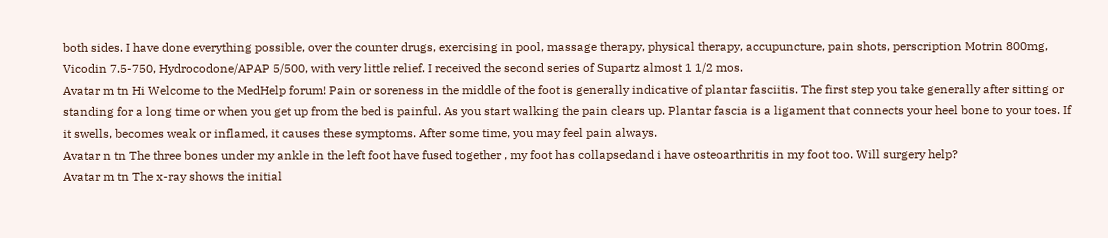both sides. I have done everything possible, over the counter drugs, exercising in pool, massage therapy, physical therapy, accupuncture, pain shots, perscription Motrin 800mg, Vicodin 7.5-750, Hydrocodone/APAP 5/500, with very little relief. I received the second series of Supartz almost 1 1/2 mos.
Avatar m tn Hi Welcome to the MedHelp forum! Pain or soreness in the middle of the foot is generally indicative of plantar fasciitis. The first step you take generally after sitting or standing for a long time or when you get up from the bed is painful. As you start walking the pain clears up. Plantar fascia is a ligament that connects your heel bone to your toes. If it swells, becomes weak or inflamed, it causes these symptoms. After some time, you may feel pain always.
Avatar n tn The three bones under my ankle in the left foot have fused together , my foot has collapsedand i have osteoarthritis in my foot too. Will surgery help?
Avatar m tn The x-ray shows the initial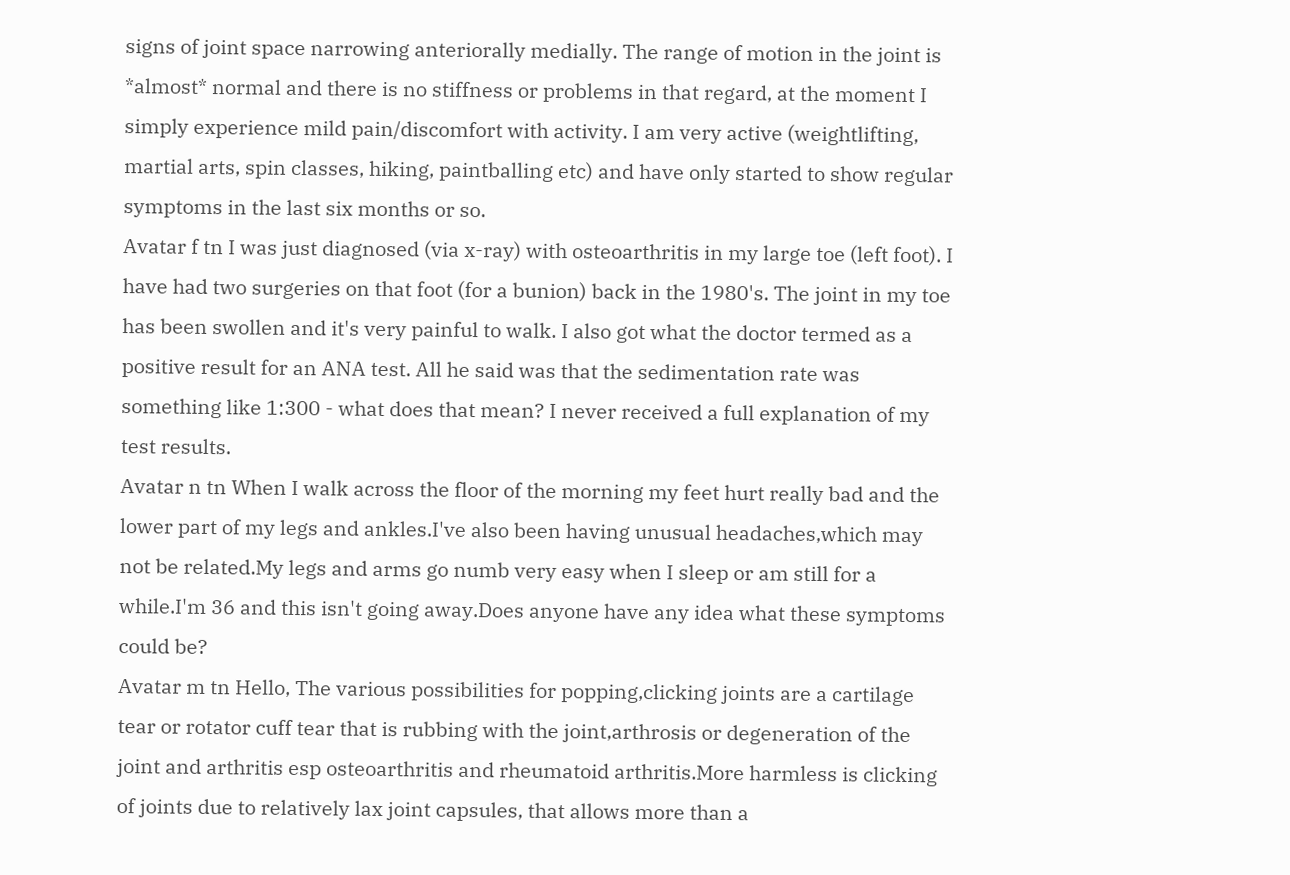signs of joint space narrowing anteriorally medially. The range of motion in the joint is *almost* normal and there is no stiffness or problems in that regard, at the moment I simply experience mild pain/discomfort with activity. I am very active (weightlifting, martial arts, spin classes, hiking, paintballing etc) and have only started to show regular symptoms in the last six months or so.
Avatar f tn I was just diagnosed (via x-ray) with osteoarthritis in my large toe (left foot). I have had two surgeries on that foot (for a bunion) back in the 1980's. The joint in my toe has been swollen and it's very painful to walk. I also got what the doctor termed as a positive result for an ANA test. All he said was that the sedimentation rate was something like 1:300 - what does that mean? I never received a full explanation of my test results.
Avatar n tn When I walk across the floor of the morning my feet hurt really bad and the lower part of my legs and ankles.I've also been having unusual headaches,which may not be related.My legs and arms go numb very easy when I sleep or am still for a while.I'm 36 and this isn't going away.Does anyone have any idea what these symptoms could be?
Avatar m tn Hello, The various possibilities for popping,clicking joints are a cartilage tear or rotator cuff tear that is rubbing with the joint,arthrosis or degeneration of the joint and arthritis esp osteoarthritis and rheumatoid arthritis.More harmless is clicking of joints due to relatively lax joint capsules, that allows more than a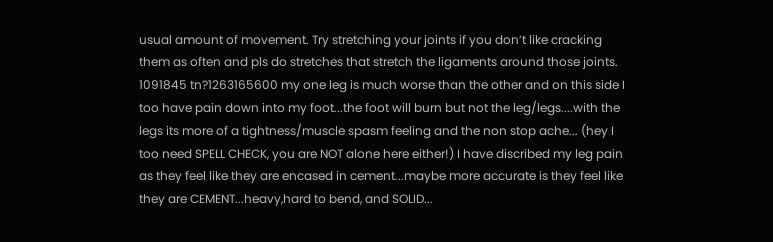usual amount of movement. Try stretching your joints if you don’t like cracking them as often and pls do stretches that stretch the ligaments around those joints.
1091845 tn?1263165600 my one leg is much worse than the other and on this side I too have pain down into my foot...the foot will burn but not the leg/legs....with the legs its more of a tightness/muscle spasm feeling and the non stop ache... (hey I too need SPELL CHECK, you are NOT alone here either!) I have discribed my leg pain as they feel like they are encased in cement...maybe more accurate is they feel like they are CEMENT...heavy,hard to bend, and SOLID...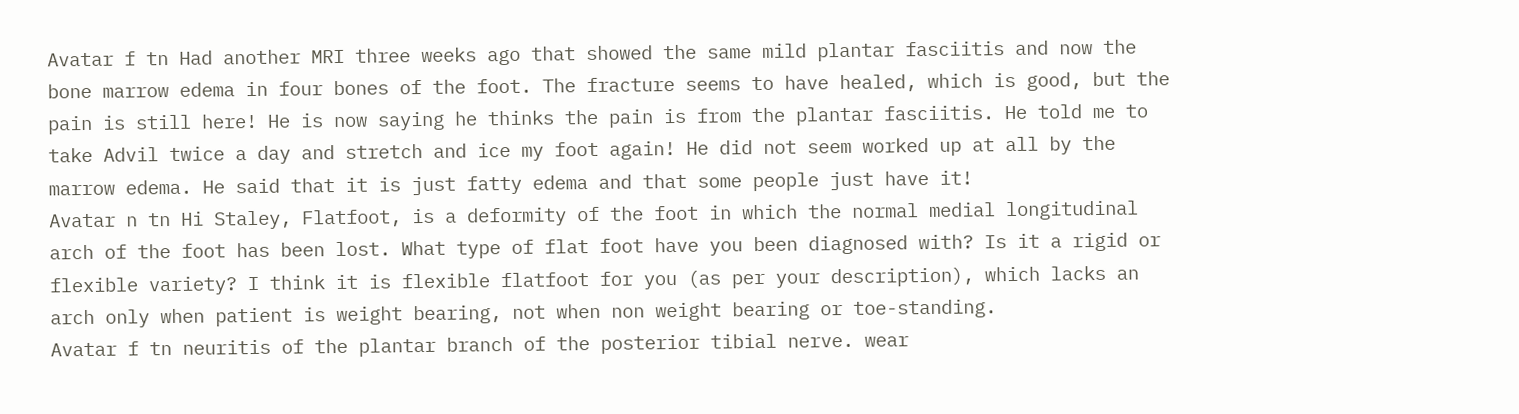Avatar f tn Had another MRI three weeks ago that showed the same mild plantar fasciitis and now the bone marrow edema in four bones of the foot. The fracture seems to have healed, which is good, but the pain is still here! He is now saying he thinks the pain is from the plantar fasciitis. He told me to take Advil twice a day and stretch and ice my foot again! He did not seem worked up at all by the marrow edema. He said that it is just fatty edema and that some people just have it!
Avatar n tn Hi Staley, Flatfoot, is a deformity of the foot in which the normal medial longitudinal arch of the foot has been lost. What type of flat foot have you been diagnosed with? Is it a rigid or flexible variety? I think it is flexible flatfoot for you (as per your description), which lacks an arch only when patient is weight bearing, not when non weight bearing or toe-standing.
Avatar f tn neuritis of the plantar branch of the posterior tibial nerve. wear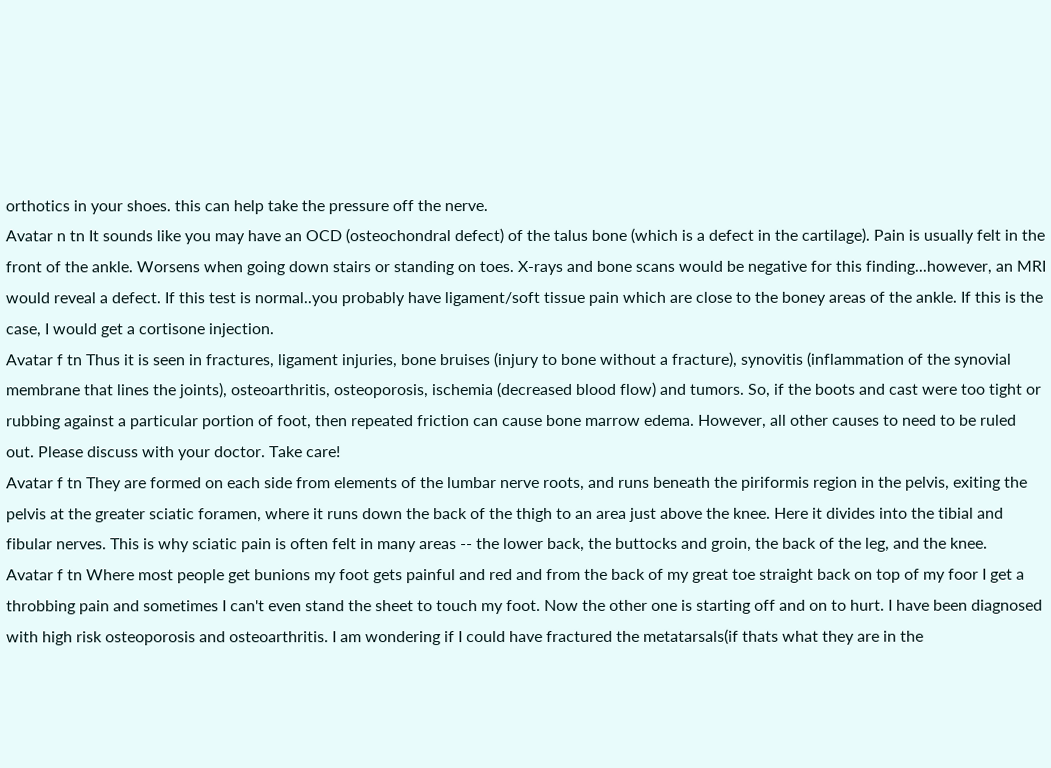orthotics in your shoes. this can help take the pressure off the nerve.
Avatar n tn It sounds like you may have an OCD (osteochondral defect) of the talus bone (which is a defect in the cartilage). Pain is usually felt in the front of the ankle. Worsens when going down stairs or standing on toes. X-rays and bone scans would be negative for this finding...however, an MRI would reveal a defect. If this test is normal..you probably have ligament/soft tissue pain which are close to the boney areas of the ankle. If this is the case, I would get a cortisone injection.
Avatar f tn Thus it is seen in fractures, ligament injuries, bone bruises (injury to bone without a fracture), synovitis (inflammation of the synovial membrane that lines the joints), osteoarthritis, osteoporosis, ischemia (decreased blood flow) and tumors. So, if the boots and cast were too tight or rubbing against a particular portion of foot, then repeated friction can cause bone marrow edema. However, all other causes to need to be ruled out. Please discuss with your doctor. Take care!
Avatar f tn They are formed on each side from elements of the lumbar nerve roots, and runs beneath the piriformis region in the pelvis, exiting the pelvis at the greater sciatic foramen, where it runs down the back of the thigh to an area just above the knee. Here it divides into the tibial and fibular nerves. This is why sciatic pain is often felt in many areas -- the lower back, the buttocks and groin, the back of the leg, and the knee.
Avatar f tn Where most people get bunions my foot gets painful and red and from the back of my great toe straight back on top of my foor I get a throbbing pain and sometimes I can't even stand the sheet to touch my foot. Now the other one is starting off and on to hurt. I have been diagnosed with high risk osteoporosis and osteoarthritis. I am wondering if I could have fractured the metatarsals(if thats what they are in the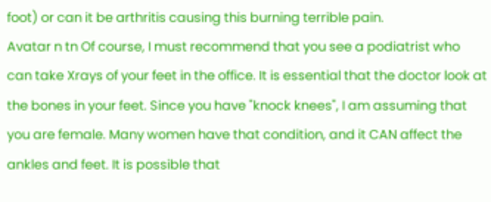foot) or can it be arthritis causing this burning terrible pain.
Avatar n tn Of course, I must recommend that you see a podiatrist who can take Xrays of your feet in the office. It is essential that the doctor look at the bones in your feet. Since you have "knock knees", I am assuming that you are female. Many women have that condition, and it CAN affect the ankles and feet. It is possible that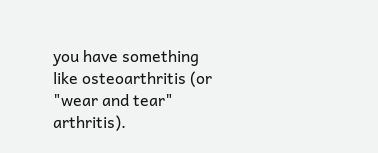you have something like osteoarthritis (or "wear and tear" arthritis).